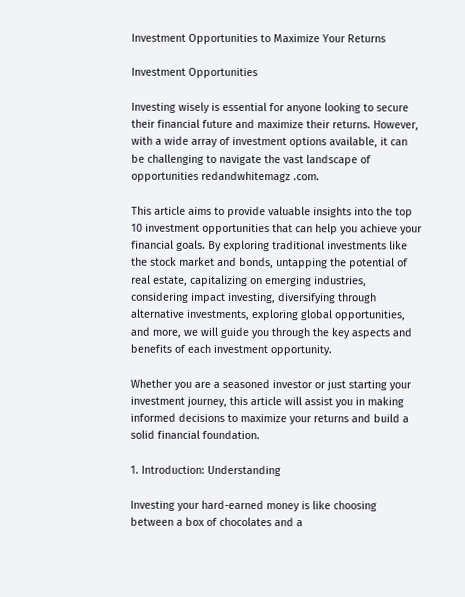Investment Opportunities to Maximize Your Returns

Investment Opportunities

Investing wisely is essential for anyone looking to secure their financial future and maximize their returns. However, with a wide array of investment options available, it can be challenging to navigate the vast landscape of opportunities redandwhitemagz .com.

This article aims to provide valuable insights into the top 10 investment opportunities that can help you achieve your financial goals. By exploring traditional investments like the stock market and bonds, untapping the potential of real estate, capitalizing on emerging industries, considering impact investing, diversifying through alternative investments, exploring global opportunities, and more, we will guide you through the key aspects and benefits of each investment opportunity.

Whether you are a seasoned investor or just starting your investment journey, this article will assist you in making informed decisions to maximize your returns and build a solid financial foundation.

1. Introduction: Understanding

Investing your hard-earned money is like choosing between a box of chocolates and a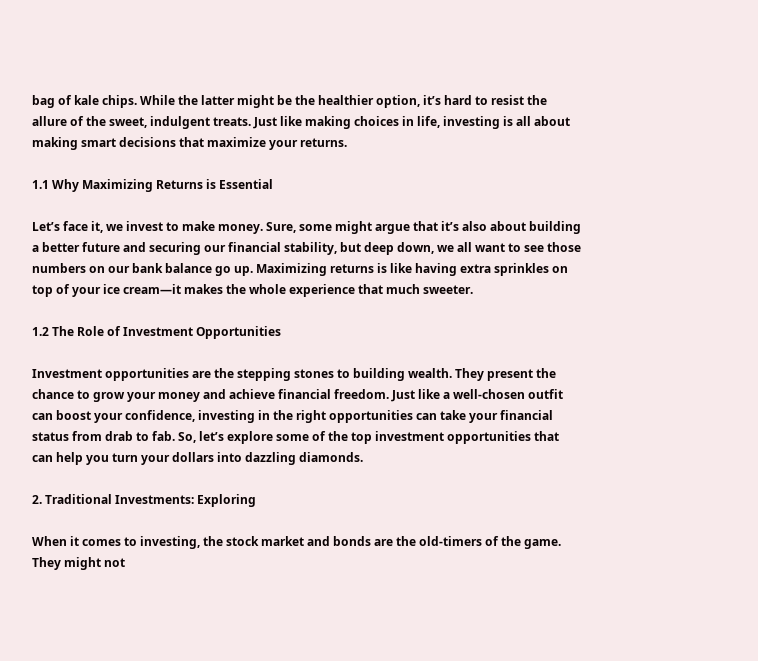bag of kale chips. While the latter might be the healthier option, it’s hard to resist the allure of the sweet, indulgent treats. Just like making choices in life, investing is all about making smart decisions that maximize your returns.

1.1 Why Maximizing Returns is Essential

Let’s face it, we invest to make money. Sure, some might argue that it’s also about building a better future and securing our financial stability, but deep down, we all want to see those numbers on our bank balance go up. Maximizing returns is like having extra sprinkles on top of your ice cream—it makes the whole experience that much sweeter.

1.2 The Role of Investment Opportunities

Investment opportunities are the stepping stones to building wealth. They present the chance to grow your money and achieve financial freedom. Just like a well-chosen outfit can boost your confidence, investing in the right opportunities can take your financial status from drab to fab. So, let’s explore some of the top investment opportunities that can help you turn your dollars into dazzling diamonds.

2. Traditional Investments: Exploring

When it comes to investing, the stock market and bonds are the old-timers of the game. They might not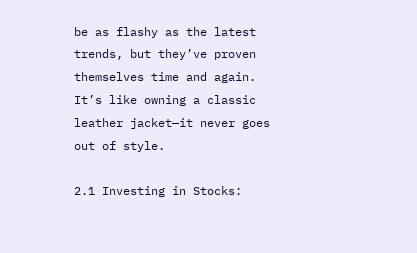be as flashy as the latest trends, but they’ve proven themselves time and again. It’s like owning a classic leather jacket—it never goes out of style.

2.1 Investing in Stocks: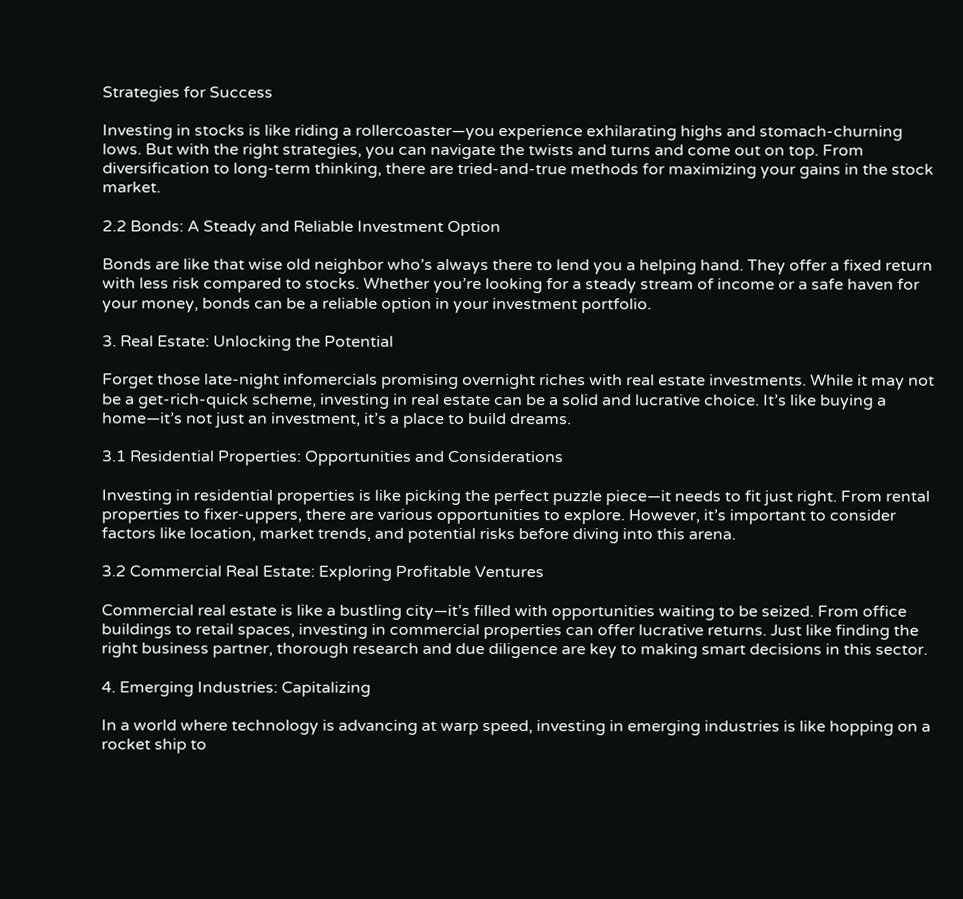Strategies for Success

Investing in stocks is like riding a rollercoaster—you experience exhilarating highs and stomach-churning lows. But with the right strategies, you can navigate the twists and turns and come out on top. From diversification to long-term thinking, there are tried-and-true methods for maximizing your gains in the stock market.

2.2 Bonds: A Steady and Reliable Investment Option

Bonds are like that wise old neighbor who’s always there to lend you a helping hand. They offer a fixed return with less risk compared to stocks. Whether you’re looking for a steady stream of income or a safe haven for your money, bonds can be a reliable option in your investment portfolio.

3. Real Estate: Unlocking the Potential

Forget those late-night infomercials promising overnight riches with real estate investments. While it may not be a get-rich-quick scheme, investing in real estate can be a solid and lucrative choice. It’s like buying a home—it’s not just an investment, it’s a place to build dreams.

3.1 Residential Properties: Opportunities and Considerations

Investing in residential properties is like picking the perfect puzzle piece—it needs to fit just right. From rental properties to fixer-uppers, there are various opportunities to explore. However, it’s important to consider factors like location, market trends, and potential risks before diving into this arena.

3.2 Commercial Real Estate: Exploring Profitable Ventures

Commercial real estate is like a bustling city—it’s filled with opportunities waiting to be seized. From office buildings to retail spaces, investing in commercial properties can offer lucrative returns. Just like finding the right business partner, thorough research and due diligence are key to making smart decisions in this sector.

4. Emerging Industries: Capitalizing

In a world where technology is advancing at warp speed, investing in emerging industries is like hopping on a rocket ship to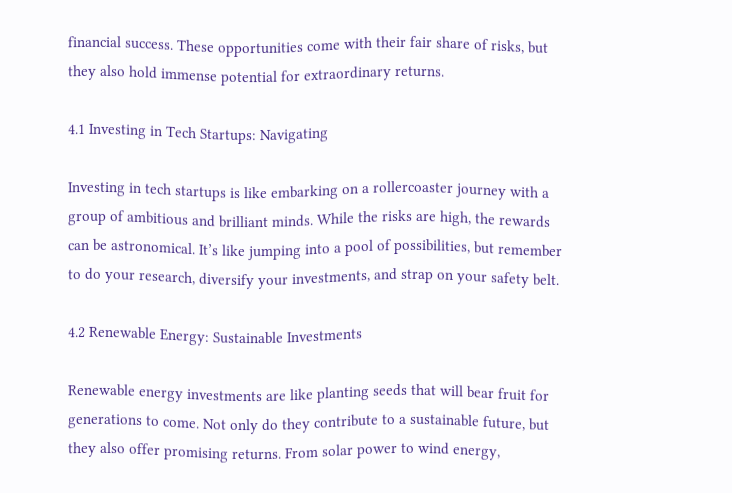financial success. These opportunities come with their fair share of risks, but they also hold immense potential for extraordinary returns.

4.1 Investing in Tech Startups: Navigating

Investing in tech startups is like embarking on a rollercoaster journey with a group of ambitious and brilliant minds. While the risks are high, the rewards can be astronomical. It’s like jumping into a pool of possibilities, but remember to do your research, diversify your investments, and strap on your safety belt.

4.2 Renewable Energy: Sustainable Investments

Renewable energy investments are like planting seeds that will bear fruit for generations to come. Not only do they contribute to a sustainable future, but they also offer promising returns. From solar power to wind energy,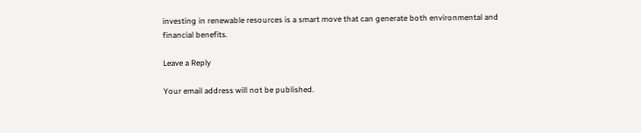investing in renewable resources is a smart move that can generate both environmental and financial benefits.

Leave a Reply

Your email address will not be published.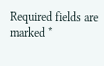Required fields are marked *